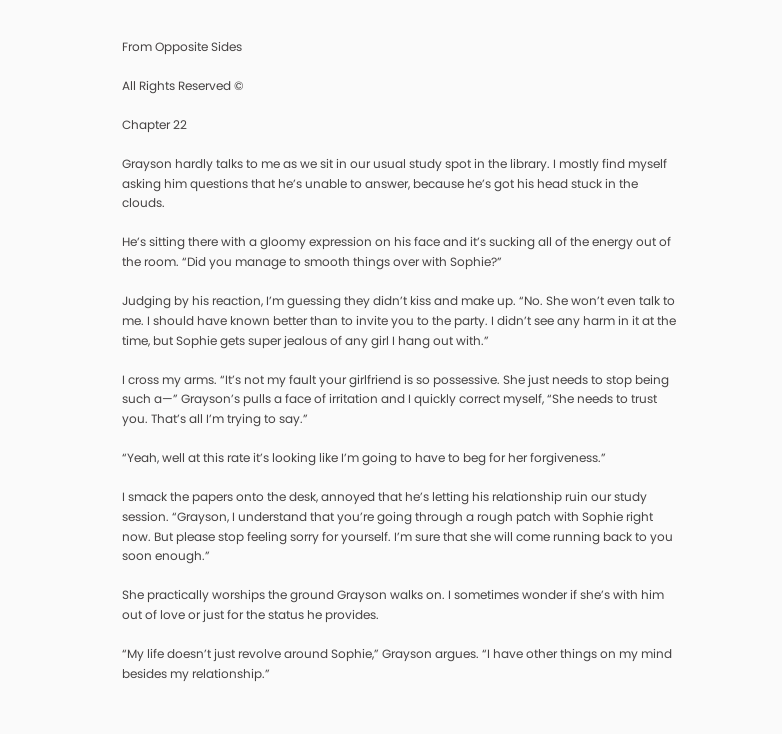From Opposite Sides

All Rights Reserved ©

Chapter 22

Grayson hardly talks to me as we sit in our usual study spot in the library. I mostly find myself asking him questions that he’s unable to answer, because he’s got his head stuck in the clouds.

He’s sitting there with a gloomy expression on his face and it’s sucking all of the energy out of the room. “Did you manage to smooth things over with Sophie?”

Judging by his reaction, I’m guessing they didn’t kiss and make up. “No. She won’t even talk to me. I should have known better than to invite you to the party. I didn’t see any harm in it at the time, but Sophie gets super jealous of any girl I hang out with.”

I cross my arms. “It’s not my fault your girlfriend is so possessive. She just needs to stop being such a—” Grayson’s pulls a face of irritation and I quickly correct myself, “She needs to trust you. That’s all I’m trying to say.”

“Yeah, well at this rate it’s looking like I’m going to have to beg for her forgiveness.”

I smack the papers onto the desk, annoyed that he’s letting his relationship ruin our study session. “Grayson, I understand that you’re going through a rough patch with Sophie right now. But please stop feeling sorry for yourself. I’m sure that she will come running back to you soon enough.”

She practically worships the ground Grayson walks on. I sometimes wonder if she’s with him out of love or just for the status he provides.

“My life doesn’t just revolve around Sophie,” Grayson argues. “I have other things on my mind besides my relationship.”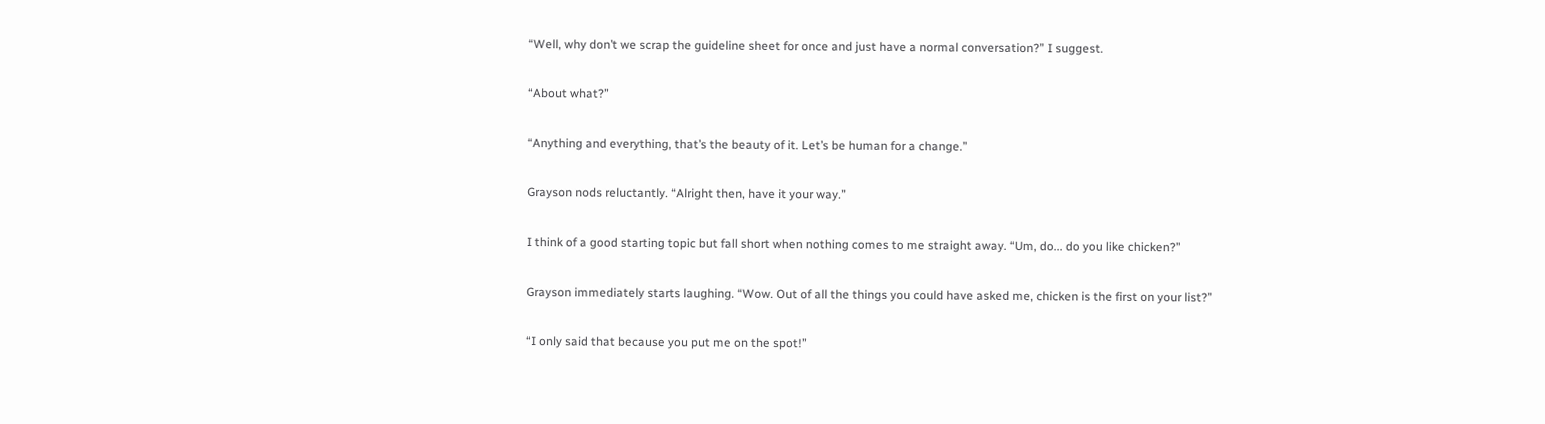“Well, why don’t we scrap the guideline sheet for once and just have a normal conversation?” I suggest.

“About what?”

“Anything and everything, that’s the beauty of it. Let’s be human for a change.”

Grayson nods reluctantly. “Alright then, have it your way.”

I think of a good starting topic but fall short when nothing comes to me straight away. “Um, do... do you like chicken?”

Grayson immediately starts laughing. “Wow. Out of all the things you could have asked me, chicken is the first on your list?”

“I only said that because you put me on the spot!”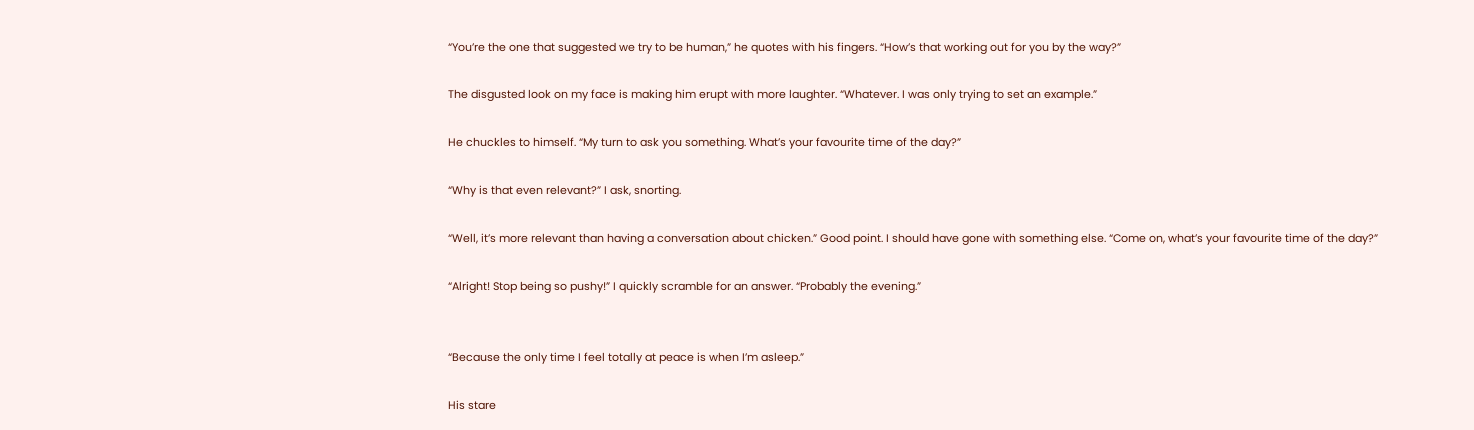“You’re the one that suggested we try to be human,” he quotes with his fingers. “How’s that working out for you by the way?”

The disgusted look on my face is making him erupt with more laughter. “Whatever. I was only trying to set an example.”

He chuckles to himself. “My turn to ask you something. What’s your favourite time of the day?”

“Why is that even relevant?” I ask, snorting.

“Well, it’s more relevant than having a conversation about chicken.” Good point. I should have gone with something else. “Come on, what’s your favourite time of the day?”

“Alright! Stop being so pushy!” I quickly scramble for an answer. “Probably the evening.”


“Because the only time I feel totally at peace is when I’m asleep.”

His stare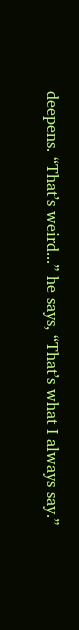deepens. “That’s weird...” he says, “That’s what I always say.”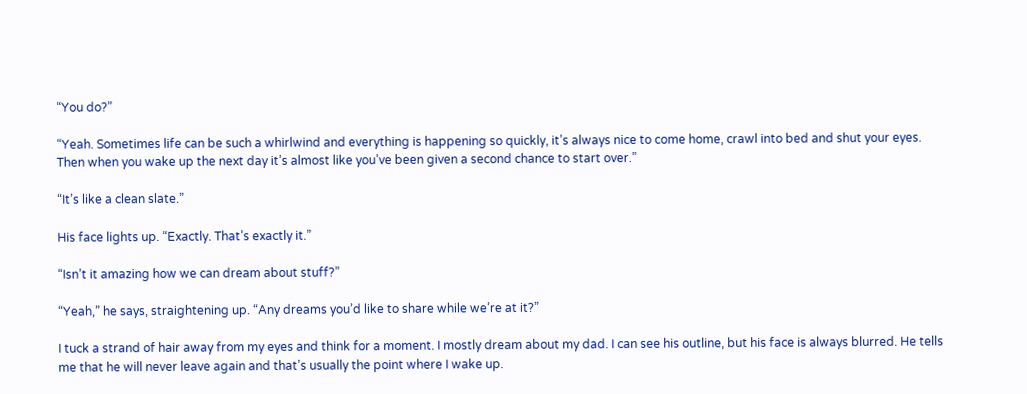“You do?”

“Yeah. Sometimes life can be such a whirlwind and everything is happening so quickly, it’s always nice to come home, crawl into bed and shut your eyes. Then when you wake up the next day it’s almost like you’ve been given a second chance to start over.”

“It’s like a clean slate.”

His face lights up. “Exactly. That’s exactly it.”

“Isn’t it amazing how we can dream about stuff?”

“Yeah,” he says, straightening up. “Any dreams you’d like to share while we’re at it?”

I tuck a strand of hair away from my eyes and think for a moment. I mostly dream about my dad. I can see his outline, but his face is always blurred. He tells me that he will never leave again and that’s usually the point where I wake up.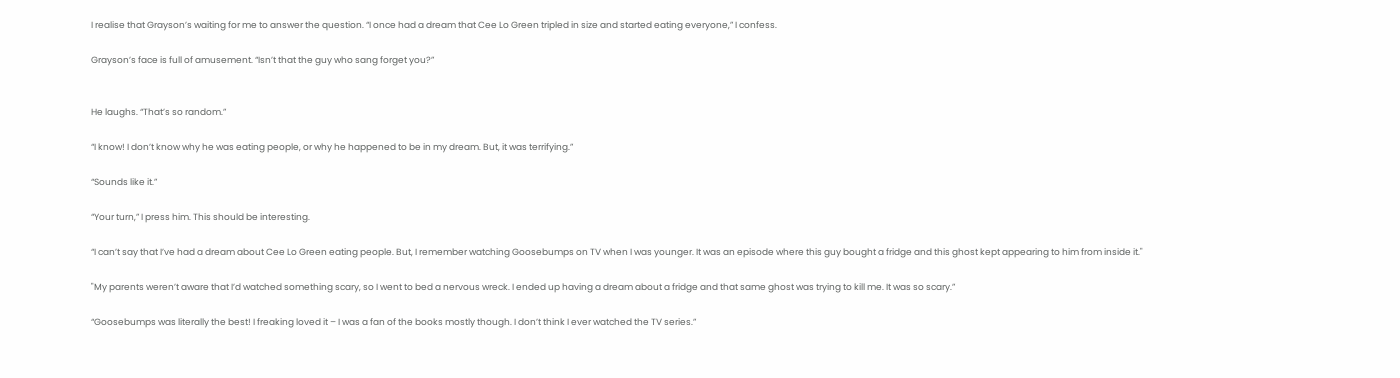I realise that Grayson’s waiting for me to answer the question. “I once had a dream that Cee Lo Green tripled in size and started eating everyone,” I confess.

Grayson’s face is full of amusement. “Isn’t that the guy who sang forget you?”


He laughs. “That’s so random.”

“I know! I don’t know why he was eating people, or why he happened to be in my dream. But, it was terrifying.”

“Sounds like it.”

“Your turn,” I press him. This should be interesting.

“I can’t say that I’ve had a dream about Cee Lo Green eating people. But, I remember watching Goosebumps on TV when I was younger. It was an episode where this guy bought a fridge and this ghost kept appearing to him from inside it."

"My parents weren’t aware that I’d watched something scary, so I went to bed a nervous wreck. I ended up having a dream about a fridge and that same ghost was trying to kill me. It was so scary.”

“Goosebumps was literally the best! I freaking loved it – I was a fan of the books mostly though. I don’t think I ever watched the TV series.”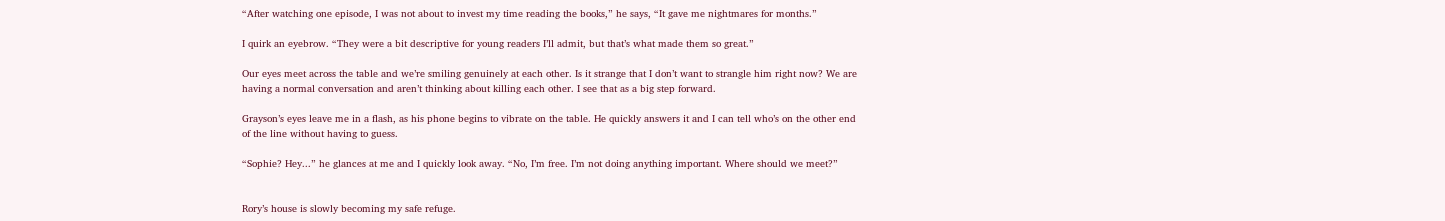“After watching one episode, I was not about to invest my time reading the books,” he says, “It gave me nightmares for months.”

I quirk an eyebrow. “They were a bit descriptive for young readers I’ll admit, but that’s what made them so great.”

Our eyes meet across the table and we’re smiling genuinely at each other. Is it strange that I don’t want to strangle him right now? We are having a normal conversation and aren’t thinking about killing each other. I see that as a big step forward.

Grayson’s eyes leave me in a flash, as his phone begins to vibrate on the table. He quickly answers it and I can tell who’s on the other end of the line without having to guess.

“Sophie? Hey...” he glances at me and I quickly look away. “No, I’m free. I’m not doing anything important. Where should we meet?”


Rory’s house is slowly becoming my safe refuge.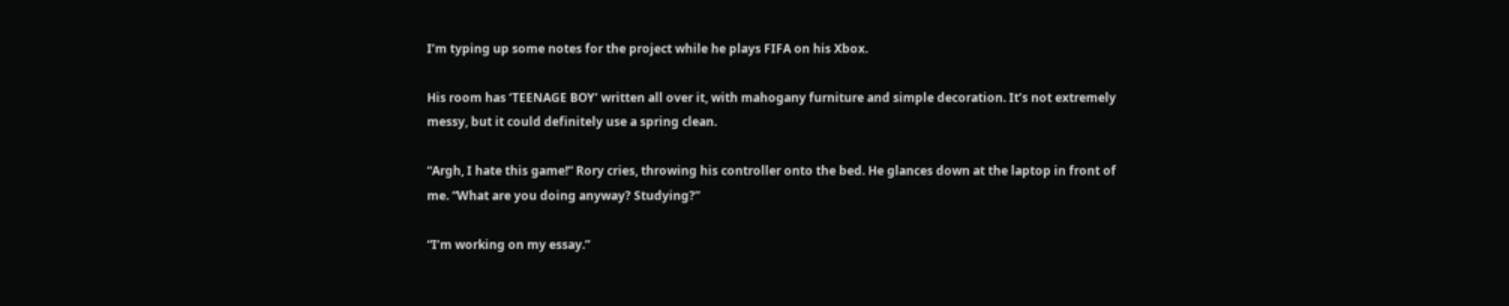I’m typing up some notes for the project while he plays FIFA on his Xbox.

His room has ‘TEENAGE BOY’ written all over it, with mahogany furniture and simple decoration. It’s not extremely messy, but it could definitely use a spring clean.

“Argh, I hate this game!” Rory cries, throwing his controller onto the bed. He glances down at the laptop in front of me. “What are you doing anyway? Studying?”

“I’m working on my essay.”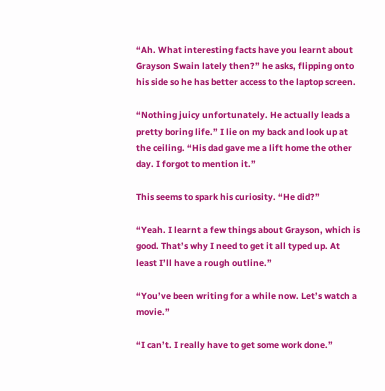“Ah. What interesting facts have you learnt about Grayson Swain lately then?” he asks, flipping onto his side so he has better access to the laptop screen.

“Nothing juicy unfortunately. He actually leads a pretty boring life.” I lie on my back and look up at the ceiling. “His dad gave me a lift home the other day. I forgot to mention it.”

This seems to spark his curiosity. “He did?”

“Yeah. I learnt a few things about Grayson, which is good. That’s why I need to get it all typed up. At least I’ll have a rough outline.”

“You’ve been writing for a while now. Let’s watch a movie.”

“I can’t. I really have to get some work done.”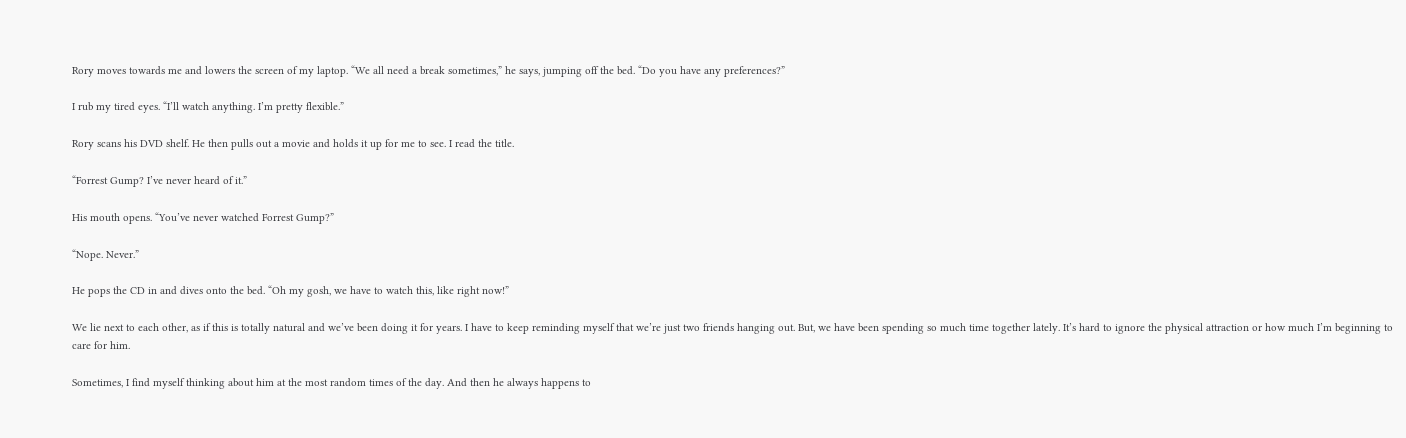Rory moves towards me and lowers the screen of my laptop. “We all need a break sometimes,” he says, jumping off the bed. “Do you have any preferences?”

I rub my tired eyes. “I’ll watch anything. I’m pretty flexible.”

Rory scans his DVD shelf. He then pulls out a movie and holds it up for me to see. I read the title.

“Forrest Gump? I’ve never heard of it.”

His mouth opens. “You’ve never watched Forrest Gump?”

“Nope. Never.”

He pops the CD in and dives onto the bed. “Oh my gosh, we have to watch this, like right now!”

We lie next to each other, as if this is totally natural and we’ve been doing it for years. I have to keep reminding myself that we’re just two friends hanging out. But, we have been spending so much time together lately. It’s hard to ignore the physical attraction or how much I’m beginning to care for him.

Sometimes, I find myself thinking about him at the most random times of the day. And then he always happens to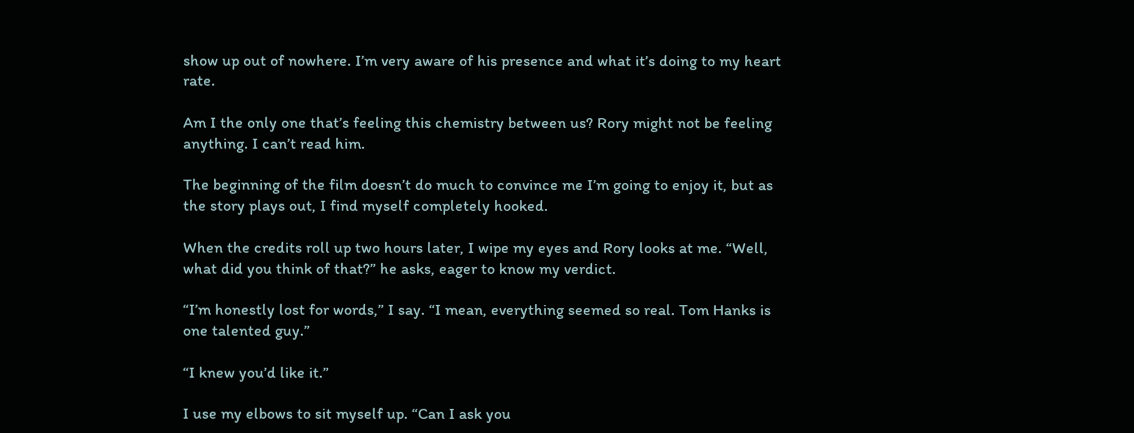show up out of nowhere. I’m very aware of his presence and what it’s doing to my heart rate.

Am I the only one that’s feeling this chemistry between us? Rory might not be feeling anything. I can’t read him.

The beginning of the film doesn’t do much to convince me I’m going to enjoy it, but as the story plays out, I find myself completely hooked.

When the credits roll up two hours later, I wipe my eyes and Rory looks at me. “Well, what did you think of that?” he asks, eager to know my verdict.

“I’m honestly lost for words,” I say. “I mean, everything seemed so real. Tom Hanks is one talented guy.”

“I knew you’d like it.”

I use my elbows to sit myself up. “Can I ask you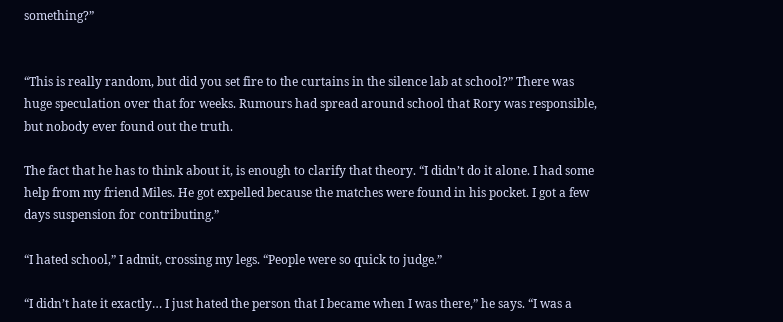something?”


“This is really random, but did you set fire to the curtains in the silence lab at school?” There was huge speculation over that for weeks. Rumours had spread around school that Rory was responsible, but nobody ever found out the truth.

The fact that he has to think about it, is enough to clarify that theory. “I didn’t do it alone. I had some help from my friend Miles. He got expelled because the matches were found in his pocket. I got a few days suspension for contributing.”

“I hated school,” I admit, crossing my legs. “People were so quick to judge.”

“I didn’t hate it exactly… I just hated the person that I became when I was there,” he says. “I was a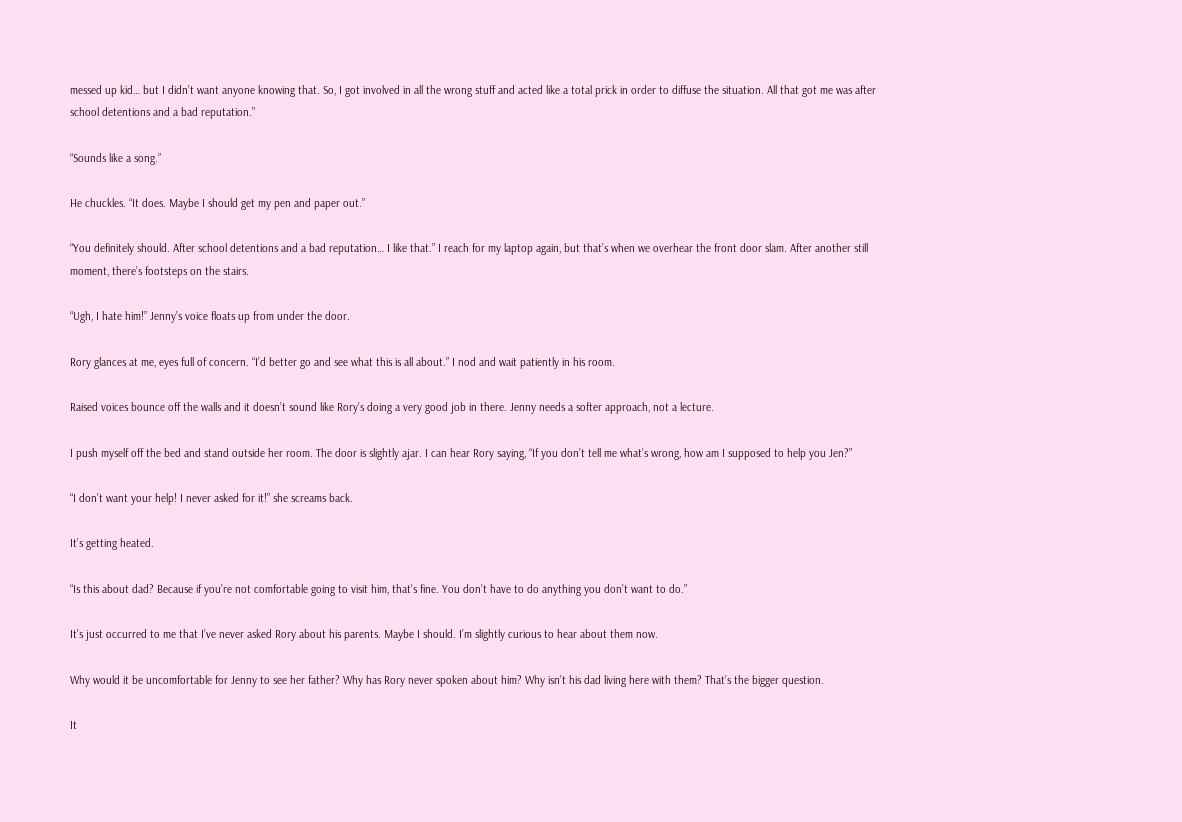messed up kid… but I didn’t want anyone knowing that. So, I got involved in all the wrong stuff and acted like a total prick in order to diffuse the situation. All that got me was after school detentions and a bad reputation.”

“Sounds like a song.”

He chuckles. “It does. Maybe I should get my pen and paper out.”

“You definitely should. After school detentions and a bad reputation… I like that.” I reach for my laptop again, but that’s when we overhear the front door slam. After another still moment, there’s footsteps on the stairs.

“Ugh, I hate him!” Jenny’s voice floats up from under the door.

Rory glances at me, eyes full of concern. “I’d better go and see what this is all about.” I nod and wait patiently in his room.

Raised voices bounce off the walls and it doesn’t sound like Rory’s doing a very good job in there. Jenny needs a softer approach, not a lecture.

I push myself off the bed and stand outside her room. The door is slightly ajar. I can hear Rory saying, “If you don’t tell me what’s wrong, how am I supposed to help you Jen?”

“I don’t want your help! I never asked for it!” she screams back.

It’s getting heated.

“Is this about dad? Because if you’re not comfortable going to visit him, that’s fine. You don’t have to do anything you don’t want to do.”

It’s just occurred to me that I’ve never asked Rory about his parents. Maybe I should. I’m slightly curious to hear about them now.

Why would it be uncomfortable for Jenny to see her father? Why has Rory never spoken about him? Why isn’t his dad living here with them? That’s the bigger question.

It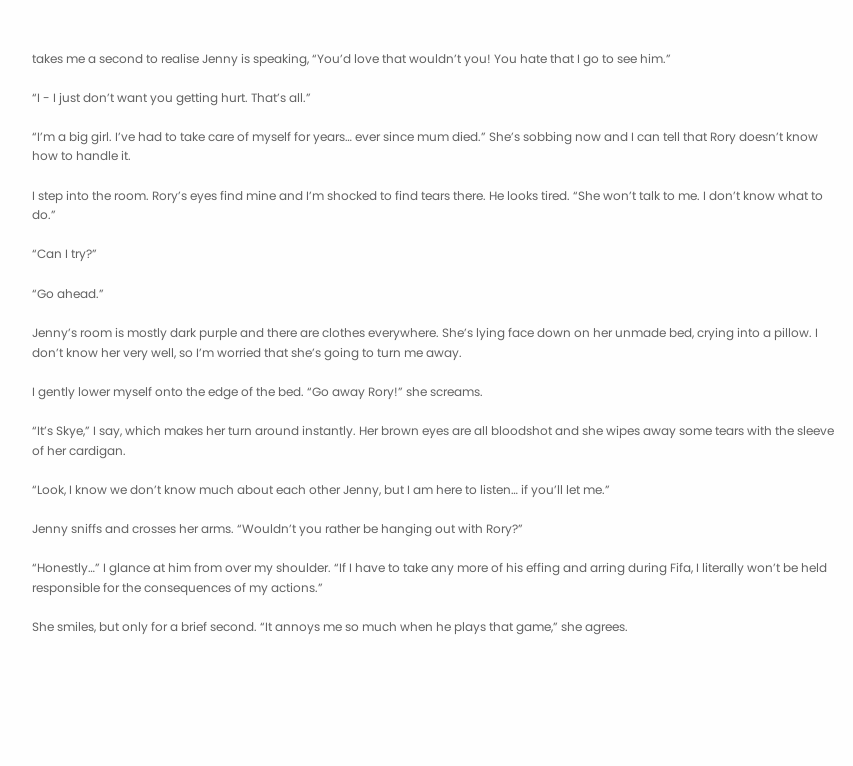takes me a second to realise Jenny is speaking, “You’d love that wouldn’t you! You hate that I go to see him.”

“I - I just don’t want you getting hurt. That’s all.”

“I’m a big girl. I’ve had to take care of myself for years… ever since mum died.” She’s sobbing now and I can tell that Rory doesn’t know how to handle it.

I step into the room. Rory’s eyes find mine and I’m shocked to find tears there. He looks tired. “She won’t talk to me. I don’t know what to do.”

“Can I try?”

“Go ahead.”

Jenny’s room is mostly dark purple and there are clothes everywhere. She’s lying face down on her unmade bed, crying into a pillow. I don’t know her very well, so I’m worried that she’s going to turn me away.

I gently lower myself onto the edge of the bed. “Go away Rory!” she screams.

“It’s Skye,” I say, which makes her turn around instantly. Her brown eyes are all bloodshot and she wipes away some tears with the sleeve of her cardigan.

“Look, I know we don’t know much about each other Jenny, but I am here to listen… if you’ll let me.”

Jenny sniffs and crosses her arms. “Wouldn’t you rather be hanging out with Rory?”

“Honestly…” I glance at him from over my shoulder. “If I have to take any more of his effing and arring during Fifa, I literally won’t be held responsible for the consequences of my actions.”

She smiles, but only for a brief second. “It annoys me so much when he plays that game,” she agrees.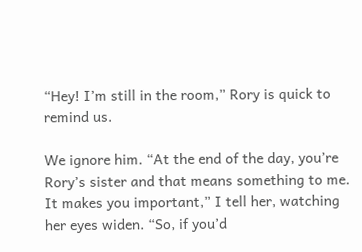“Hey! I’m still in the room,” Rory is quick to remind us.

We ignore him. “At the end of the day, you’re Rory’s sister and that means something to me. It makes you important,” I tell her, watching her eyes widen. “So, if you’d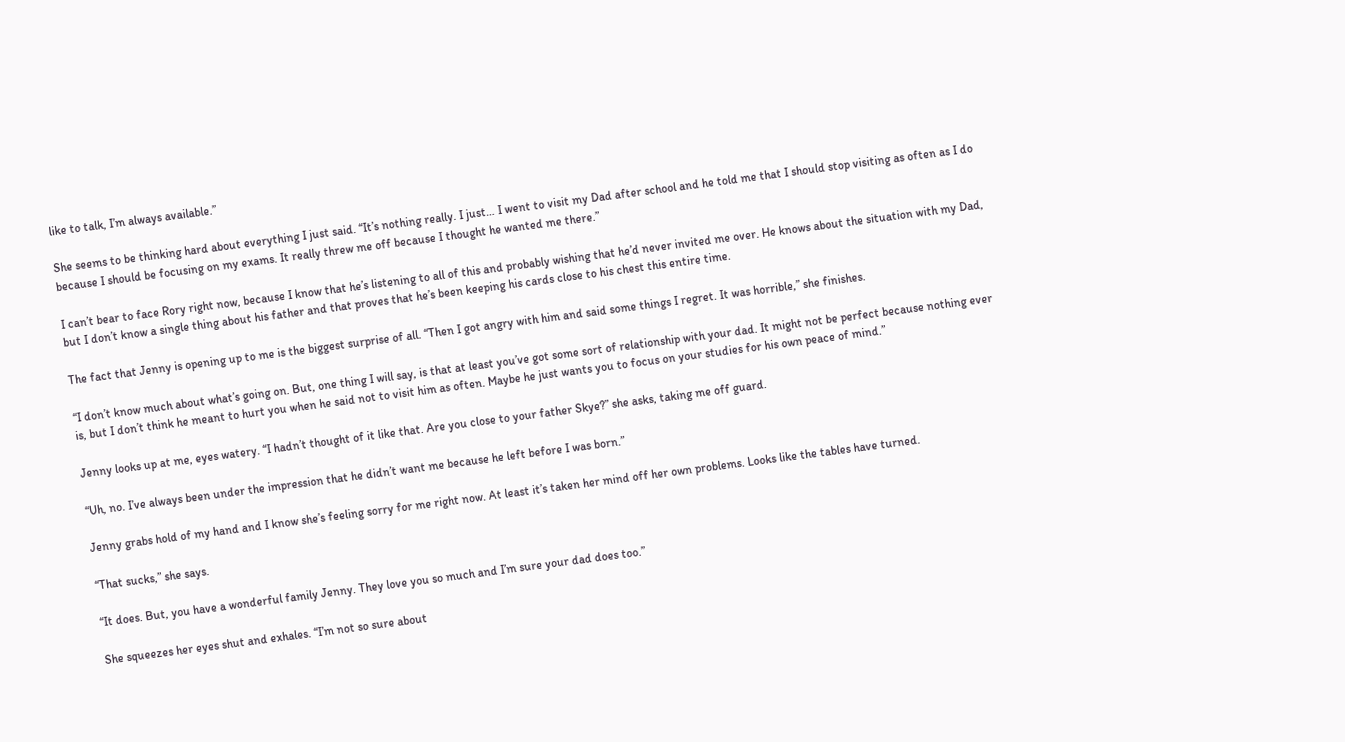like to talk, I’m always available.”

She seems to be thinking hard about everything I just said. “It’s nothing really. I just… I went to visit my Dad after school and he told me that I should stop visiting as often as I do because I should be focusing on my exams. It really threw me off because I thought he wanted me there.”

I can’t bear to face Rory right now, because I know that he’s listening to all of this and probably wishing that he’d never invited me over. He knows about the situation with my Dad, but I don’t know a single thing about his father and that proves that he’s been keeping his cards close to his chest this entire time.

The fact that Jenny is opening up to me is the biggest surprise of all. “Then I got angry with him and said some things I regret. It was horrible,” she finishes.

“I don’t know much about what’s going on. But, one thing I will say, is that at least you’ve got some sort of relationship with your dad. It might not be perfect because nothing ever is, but I don’t think he meant to hurt you when he said not to visit him as often. Maybe he just wants you to focus on your studies for his own peace of mind.”

Jenny looks up at me, eyes watery. “I hadn’t thought of it like that. Are you close to your father Skye?” she asks, taking me off guard.

“Uh, no. I’ve always been under the impression that he didn’t want me because he left before I was born.”

Jenny grabs hold of my hand and I know she’s feeling sorry for me right now. At least it’s taken her mind off her own problems. Looks like the tables have turned.

“That sucks,” she says.

“It does. But, you have a wonderful family Jenny. They love you so much and I’m sure your dad does too.”

She squeezes her eyes shut and exhales. “I’m not so sure about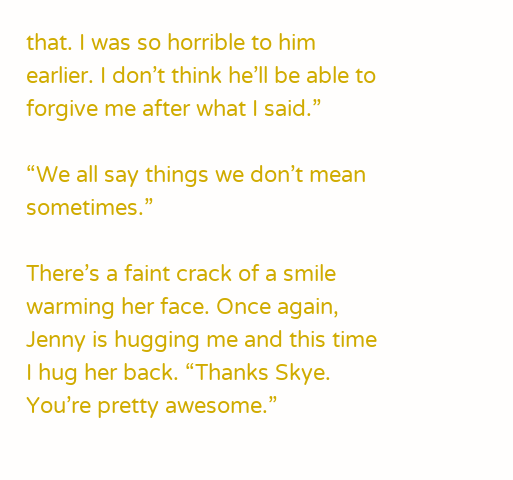that. I was so horrible to him earlier. I don’t think he’ll be able to forgive me after what I said.”

“We all say things we don’t mean sometimes.”

There’s a faint crack of a smile warming her face. Once again, Jenny is hugging me and this time I hug her back. “Thanks Skye. You’re pretty awesome.”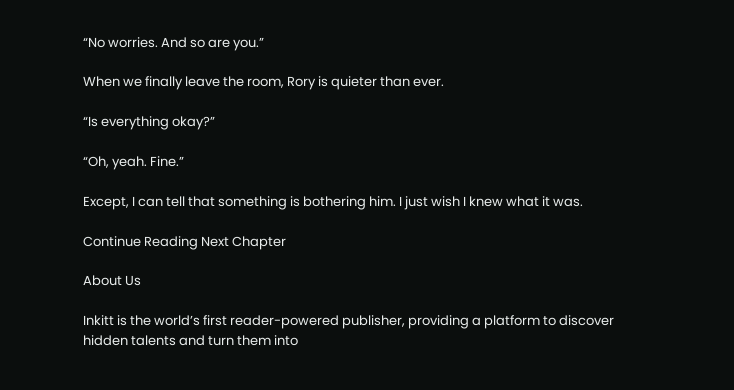“No worries. And so are you.”

When we finally leave the room, Rory is quieter than ever.

“Is everything okay?”

“Oh, yeah. Fine.”

Except, I can tell that something is bothering him. I just wish I knew what it was.

Continue Reading Next Chapter

About Us

Inkitt is the world’s first reader-powered publisher, providing a platform to discover hidden talents and turn them into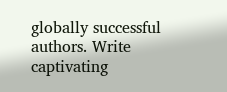globally successful authors. Write captivating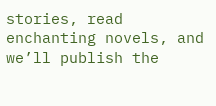stories, read enchanting novels, and we’ll publish the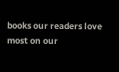books our readers love most on our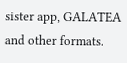sister app, GALATEA and other formats.